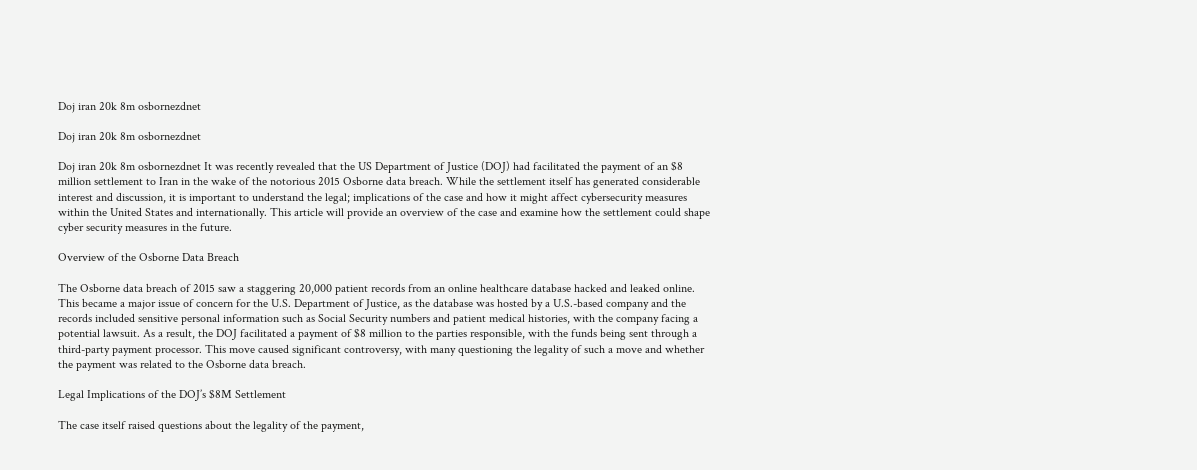Doj iran 20k 8m osbornezdnet

Doj iran 20k 8m osbornezdnet

Doj iran 20k 8m osbornezdnet It was recently revealed that the US Department of Justice (DOJ) had facilitated the payment of an $8 million settlement to Iran in the wake of the notorious 2015 Osborne data breach. While the settlement itself has generated considerable interest and discussion, it is important to understand the legal; implications of the case and how it might affect cybersecurity measures within the United States and internationally. This article will provide an overview of the case and examine how the settlement could shape cyber security measures in the future.

Overview of the Osborne Data Breach

The Osborne data breach of 2015 saw a staggering 20,000 patient records from an online healthcare database hacked and leaked online. This became a major issue of concern for the U.S. Department of Justice, as the database was hosted by a U.S.-based company and the records included sensitive personal information such as Social Security numbers and patient medical histories, with the company facing a potential lawsuit. As a result, the DOJ facilitated a payment of $8 million to the parties responsible, with the funds being sent through a third-party payment processor. This move caused significant controversy, with many questioning the legality of such a move and whether the payment was related to the Osborne data breach.

Legal Implications of the DOJ’s $8M Settlement

The case itself raised questions about the legality of the payment,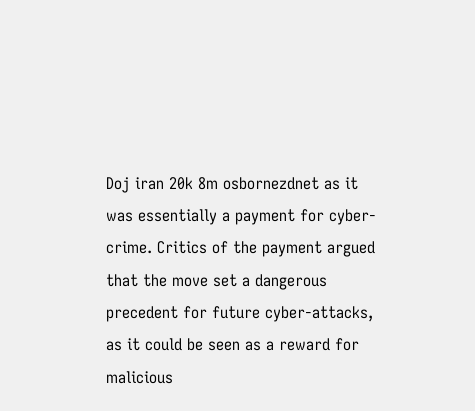Doj iran 20k 8m osbornezdnet as it was essentially a payment for cyber-crime. Critics of the payment argued that the move set a dangerous precedent for future cyber-attacks, as it could be seen as a reward for malicious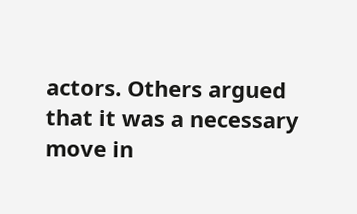actors. Others argued that it was a necessary move in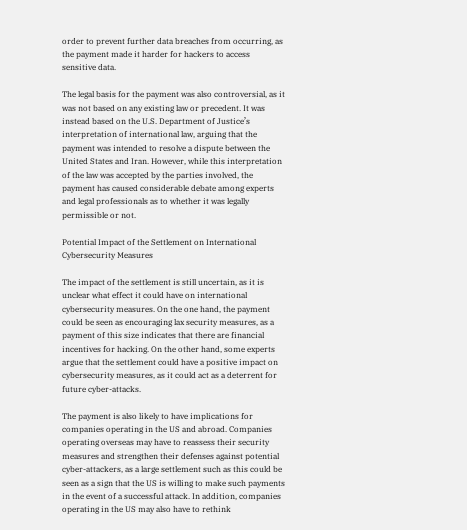order to prevent further data breaches from occurring, as the payment made it harder for hackers to access sensitive data.

The legal basis for the payment was also controversial, as it was not based on any existing law or precedent. It was instead based on the U.S. Department of Justice’s interpretation of international law, arguing that the payment was intended to resolve a dispute between the United States and Iran. However, while this interpretation of the law was accepted by the parties involved, the payment has caused considerable debate among experts and legal professionals as to whether it was legally permissible or not.

Potential Impact of the Settlement on International Cybersecurity Measures

The impact of the settlement is still uncertain, as it is unclear what effect it could have on international cybersecurity measures. On the one hand, the payment could be seen as encouraging lax security measures, as a payment of this size indicates that there are financial incentives for hacking. On the other hand, some experts argue that the settlement could have a positive impact on cybersecurity measures, as it could act as a deterrent for future cyber-attacks.

The payment is also likely to have implications for companies operating in the US and abroad. Companies operating overseas may have to reassess their security measures and strengthen their defenses against potential cyber-attackers, as a large settlement such as this could be seen as a sign that the US is willing to make such payments in the event of a successful attack. In addition, companies operating in the US may also have to rethink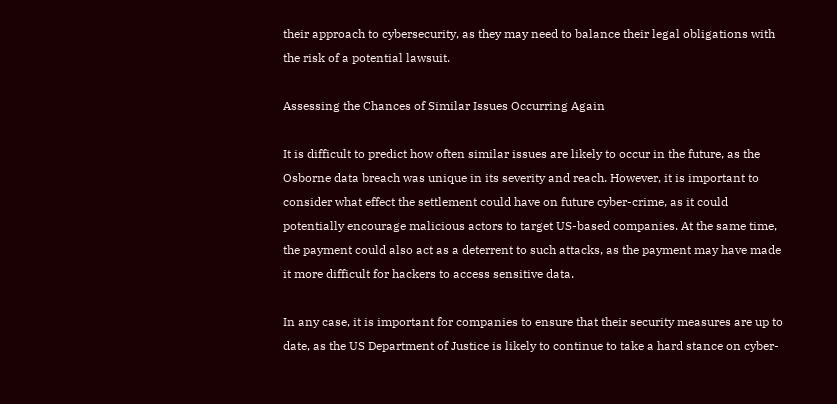their approach to cybersecurity, as they may need to balance their legal obligations with the risk of a potential lawsuit.

Assessing the Chances of Similar Issues Occurring Again

It is difficult to predict how often similar issues are likely to occur in the future, as the Osborne data breach was unique in its severity and reach. However, it is important to consider what effect the settlement could have on future cyber-crime, as it could potentially encourage malicious actors to target US-based companies. At the same time, the payment could also act as a deterrent to such attacks, as the payment may have made it more difficult for hackers to access sensitive data.

In any case, it is important for companies to ensure that their security measures are up to date, as the US Department of Justice is likely to continue to take a hard stance on cyber-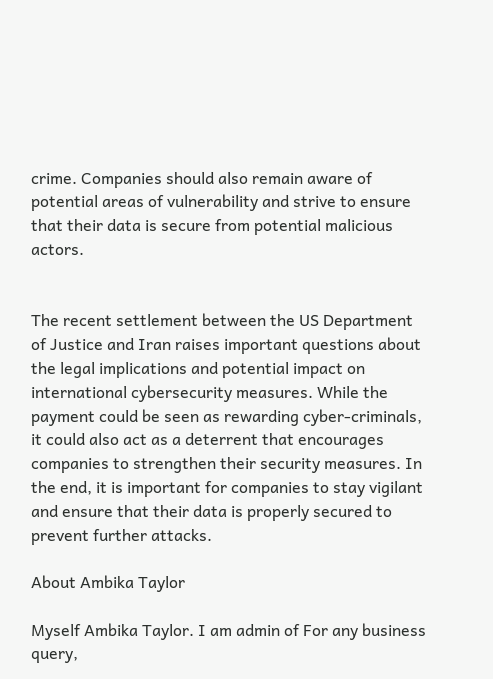crime. Companies should also remain aware of potential areas of vulnerability and strive to ensure that their data is secure from potential malicious actors.


The recent settlement between the US Department of Justice and Iran raises important questions about the legal implications and potential impact on international cybersecurity measures. While the payment could be seen as rewarding cyber-criminals, it could also act as a deterrent that encourages companies to strengthen their security measures. In the end, it is important for companies to stay vigilant and ensure that their data is properly secured to prevent further attacks.

About Ambika Taylor

Myself Ambika Taylor. I am admin of For any business query,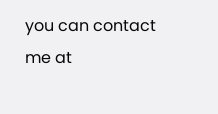you can contact me at